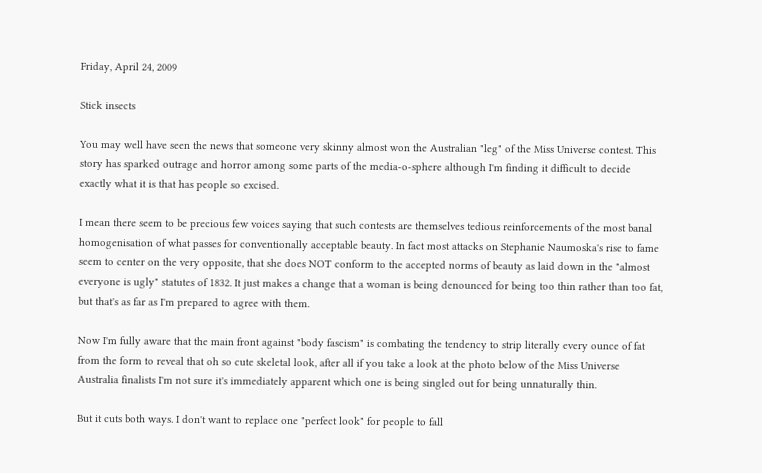Friday, April 24, 2009

Stick insects

You may well have seen the news that someone very skinny almost won the Australian "leg" of the Miss Universe contest. This story has sparked outrage and horror among some parts of the media-o-sphere although I'm finding it difficult to decide exactly what it is that has people so excised.

I mean there seem to be precious few voices saying that such contests are themselves tedious reinforcements of the most banal homogenisation of what passes for conventionally acceptable beauty. In fact most attacks on Stephanie Naumoska's rise to fame seem to center on the very opposite, that she does NOT conform to the accepted norms of beauty as laid down in the "almost everyone is ugly" statutes of 1832. It just makes a change that a woman is being denounced for being too thin rather than too fat, but that's as far as I'm prepared to agree with them.

Now I'm fully aware that the main front against "body fascism" is combating the tendency to strip literally every ounce of fat from the form to reveal that oh so cute skeletal look, after all if you take a look at the photo below of the Miss Universe Australia finalists I'm not sure it's immediately apparent which one is being singled out for being unnaturally thin.

But it cuts both ways. I don't want to replace one "perfect look" for people to fall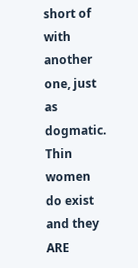short of with another one, just as dogmatic. Thin women do exist and they ARE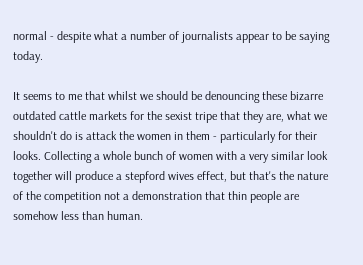normal - despite what a number of journalists appear to be saying today.

It seems to me that whilst we should be denouncing these bizarre outdated cattle markets for the sexist tripe that they are, what we shouldn't do is attack the women in them - particularly for their looks. Collecting a whole bunch of women with a very similar look together will produce a stepford wives effect, but that's the nature of the competition not a demonstration that thin people are somehow less than human.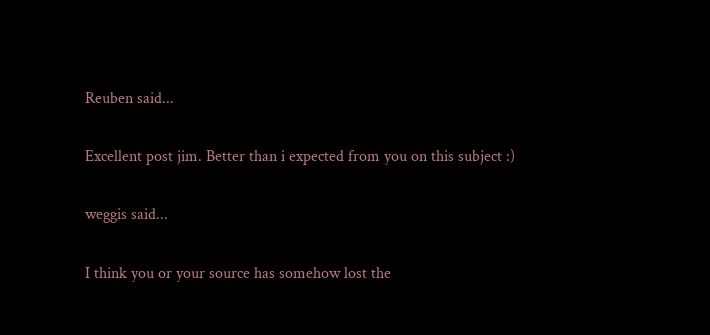Reuben said...

Excellent post jim. Better than i expected from you on this subject :)

weggis said...

I think you or your source has somehow lost the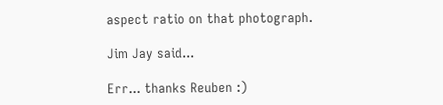aspect ratio on that photograph.

Jim Jay said...

Err... thanks Reuben :)